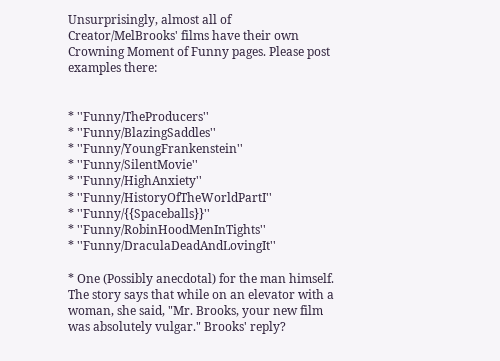Unsurprisingly, almost all of Creator/MelBrooks' films have their own Crowning Moment of Funny pages. Please post examples there:


* ''Funny/TheProducers''
* ''Funny/BlazingSaddles''
* ''Funny/YoungFrankenstein''
* ''Funny/SilentMovie''
* ''Funny/HighAnxiety''
* ''Funny/HistoryOfTheWorldPartI''
* ''Funny/{{Spaceballs}}''
* ''Funny/RobinHoodMenInTights''
* ''Funny/DraculaDeadAndLovingIt''

* One (Possibly anecdotal) for the man himself. The story says that while on an elevator with a woman, she said, "Mr. Brooks, your new film was absolutely vulgar." Brooks' reply?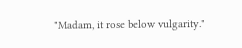"Madam, it rose below vulgarity."